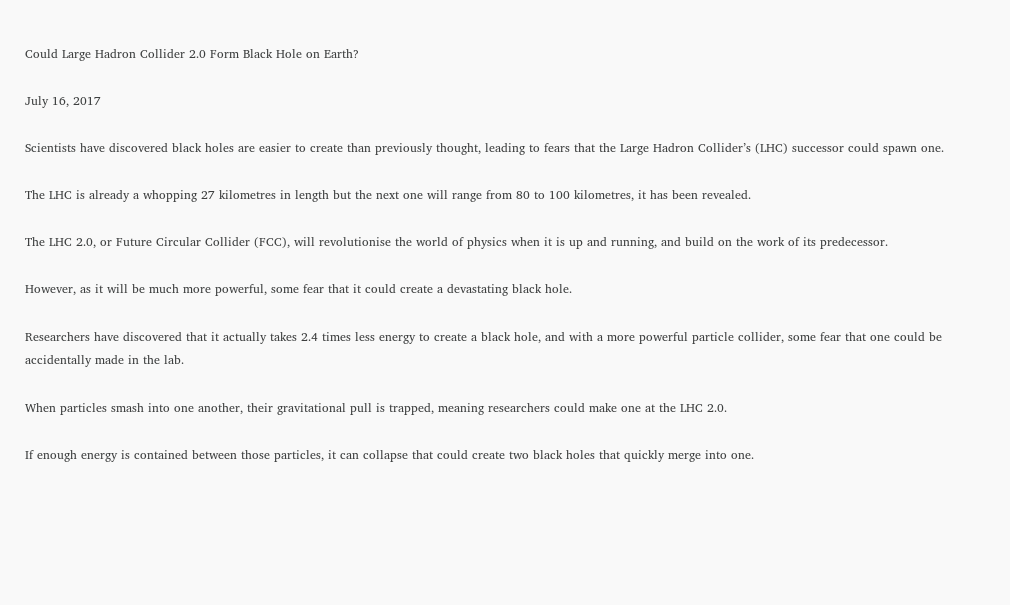Could Large Hadron Collider 2.0 Form Black Hole on Earth?

July 16, 2017

Scientists have discovered black holes are easier to create than previously thought, leading to fears that the Large Hadron Collider’s (LHC) successor could spawn one.

The LHC is already a whopping 27 kilometres in length but the next one will range from 80 to 100 kilometres, it has been revealed.

The LHC 2.0, or Future Circular Collider (FCC), will revolutionise the world of physics when it is up and running, and build on the work of its predecessor.

However, as it will be much more powerful, some fear that it could create a devastating black hole.

Researchers have discovered that it actually takes 2.4 times less energy to create a black hole, and with a more powerful particle collider, some fear that one could be accidentally made in the lab.

When particles smash into one another, their gravitational pull is trapped, meaning researchers could make one at the LHC 2.0.

If enough energy is contained between those particles, it can collapse that could create two black holes that quickly merge into one.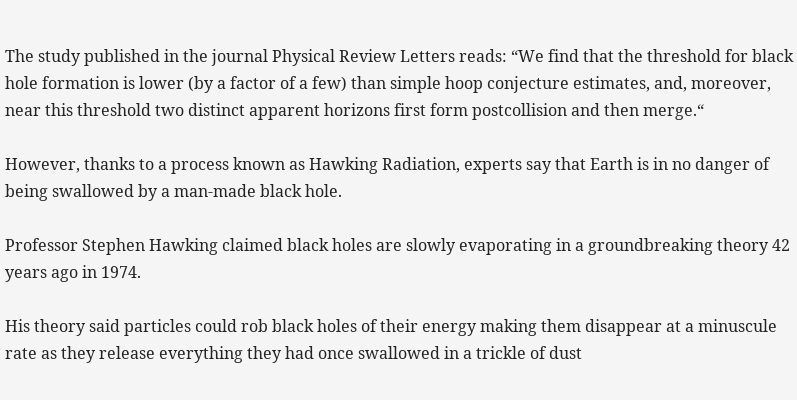The study published in the journal Physical Review Letters reads: “We find that the threshold for black hole formation is lower (by a factor of a few) than simple hoop conjecture estimates, and, moreover, near this threshold two distinct apparent horizons first form postcollision and then merge.“

However, thanks to a process known as Hawking Radiation, experts say that Earth is in no danger of being swallowed by a man-made black hole.

Professor Stephen Hawking claimed black holes are slowly evaporating in a groundbreaking theory 42 years ago in 1974.

His theory said particles could rob black holes of their energy making them disappear at a minuscule rate as they release everything they had once swallowed in a trickle of dust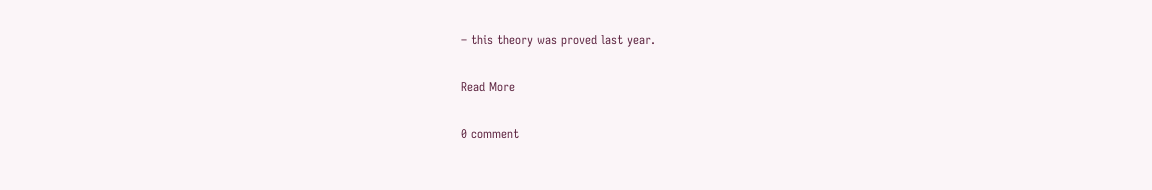– this theory was proved last year.

Read More

0 comment